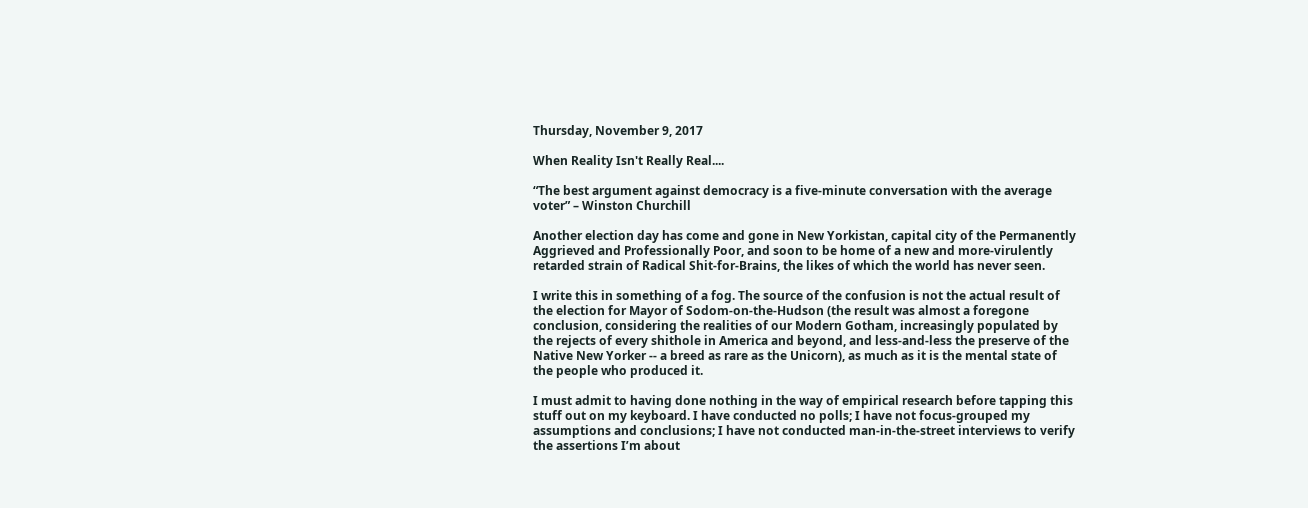Thursday, November 9, 2017

When Reality Isn't Really Real....

“The best argument against democracy is a five-minute conversation with the average voter” – Winston Churchill

Another election day has come and gone in New Yorkistan, capital city of the Permanently Aggrieved and Professionally Poor, and soon to be home of a new and more-virulently retarded strain of Radical Shit-for-Brains, the likes of which the world has never seen.

I write this in something of a fog. The source of the confusion is not the actual result of the election for Mayor of Sodom-on-the-Hudson (the result was almost a foregone conclusion, considering the realities of our Modern Gotham, increasingly populated by the rejects of every shithole in America and beyond, and less-and-less the preserve of the Native New Yorker -- a breed as rare as the Unicorn), as much as it is the mental state of the people who produced it.

I must admit to having done nothing in the way of empirical research before tapping this stuff out on my keyboard. I have conducted no polls; I have not focus-grouped my assumptions and conclusions; I have not conducted man-in-the-street interviews to verify the assertions I’m about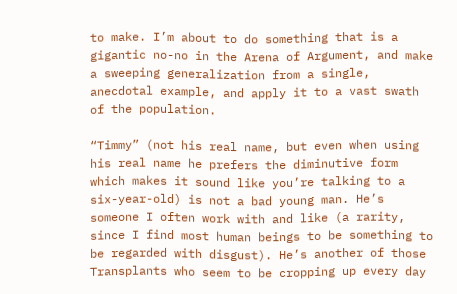to make. I’m about to do something that is a gigantic no-no in the Arena of Argument, and make a sweeping generalization from a single, anecdotal example, and apply it to a vast swath of the population.

“Timmy” (not his real name, but even when using his real name he prefers the diminutive form which makes it sound like you’re talking to a six-year-old) is not a bad young man. He’s someone I often work with and like (a rarity, since I find most human beings to be something to be regarded with disgust). He’s another of those Transplants who seem to be cropping up every day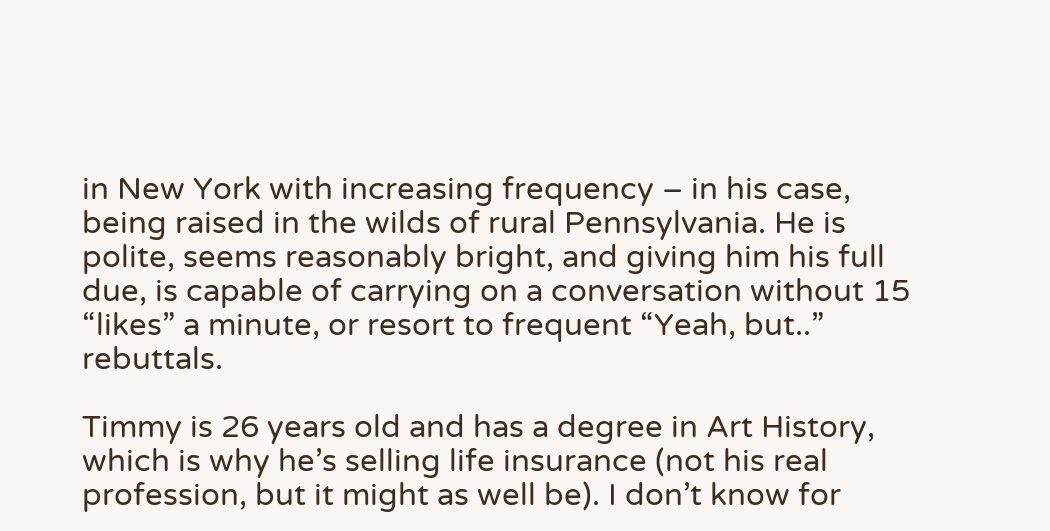in New York with increasing frequency – in his case, being raised in the wilds of rural Pennsylvania. He is polite, seems reasonably bright, and giving him his full due, is capable of carrying on a conversation without 15 “likes” a minute, or resort to frequent “Yeah, but..” rebuttals.

Timmy is 26 years old and has a degree in Art History, which is why he’s selling life insurance (not his real profession, but it might as well be). I don’t know for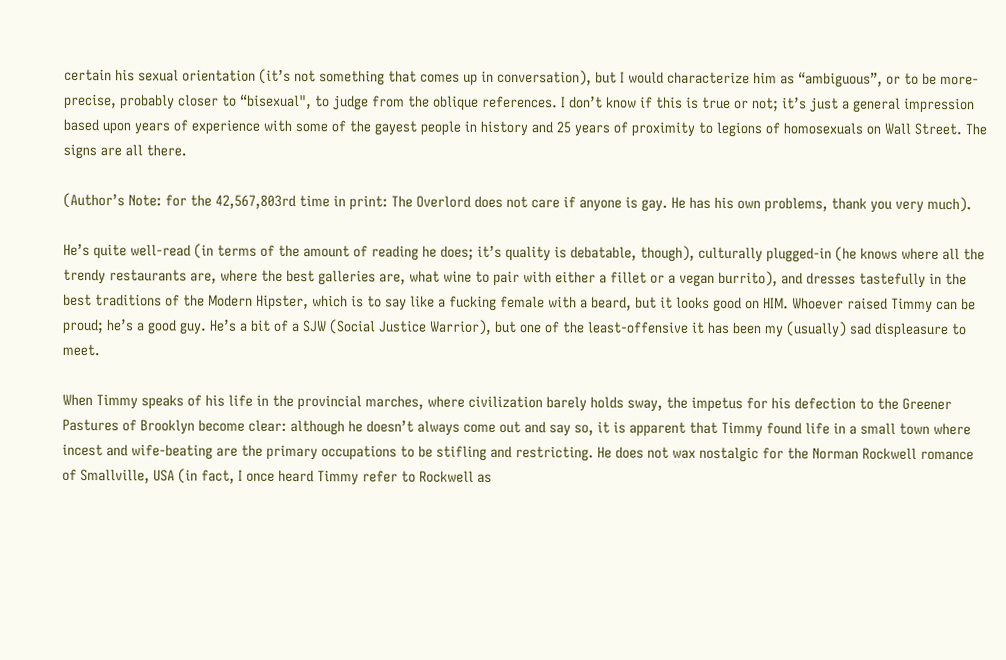certain his sexual orientation (it’s not something that comes up in conversation), but I would characterize him as “ambiguous”, or to be more-precise, probably closer to “bisexual", to judge from the oblique references. I don’t know if this is true or not; it’s just a general impression based upon years of experience with some of the gayest people in history and 25 years of proximity to legions of homosexuals on Wall Street. The signs are all there.

(Author’s Note: for the 42,567,803rd time in print: The Overlord does not care if anyone is gay. He has his own problems, thank you very much).

He’s quite well-read (in terms of the amount of reading he does; it’s quality is debatable, though), culturally plugged-in (he knows where all the trendy restaurants are, where the best galleries are, what wine to pair with either a fillet or a vegan burrito), and dresses tastefully in the best traditions of the Modern Hipster, which is to say like a fucking female with a beard, but it looks good on HIM. Whoever raised Timmy can be proud; he’s a good guy. He’s a bit of a SJW (Social Justice Warrior), but one of the least-offensive it has been my (usually) sad displeasure to meet.

When Timmy speaks of his life in the provincial marches, where civilization barely holds sway, the impetus for his defection to the Greener Pastures of Brooklyn become clear: although he doesn’t always come out and say so, it is apparent that Timmy found life in a small town where incest and wife-beating are the primary occupations to be stifling and restricting. He does not wax nostalgic for the Norman Rockwell romance of Smallville, USA (in fact, I once heard Timmy refer to Rockwell as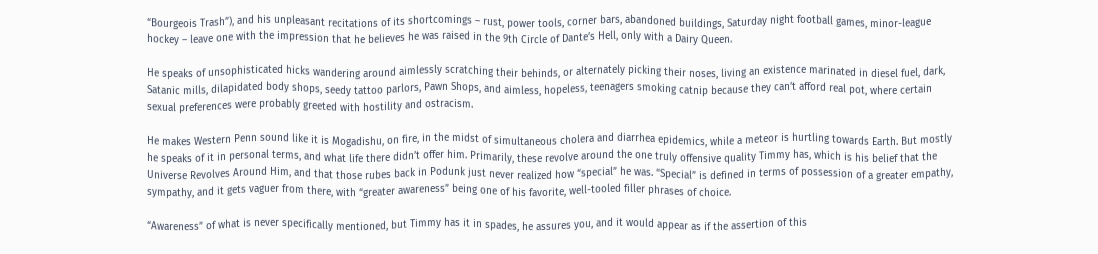“Bourgeois Trash”), and his unpleasant recitations of its shortcomings – rust, power tools, corner bars, abandoned buildings, Saturday night football games, minor-league hockey – leave one with the impression that he believes he was raised in the 9th Circle of Dante’s Hell, only with a Dairy Queen.

He speaks of unsophisticated hicks wandering around aimlessly scratching their behinds, or alternately picking their noses, living an existence marinated in diesel fuel, dark, Satanic mills, dilapidated body shops, seedy tattoo parlors, Pawn Shops, and aimless, hopeless, teenagers smoking catnip because they can’t afford real pot, where certain sexual preferences were probably greeted with hostility and ostracism.

He makes Western Penn sound like it is Mogadishu, on fire, in the midst of simultaneous cholera and diarrhea epidemics, while a meteor is hurtling towards Earth. But mostly he speaks of it in personal terms, and what life there didn’t offer him. Primarily, these revolve around the one truly offensive quality Timmy has, which is his belief that the Universe Revolves Around Him, and that those rubes back in Podunk just never realized how “special” he was. “Special” is defined in terms of possession of a greater empathy, sympathy, and it gets vaguer from there, with “greater awareness” being one of his favorite, well-tooled filler phrases of choice.

“Awareness” of what is never specifically mentioned, but Timmy has it in spades, he assures you, and it would appear as if the assertion of this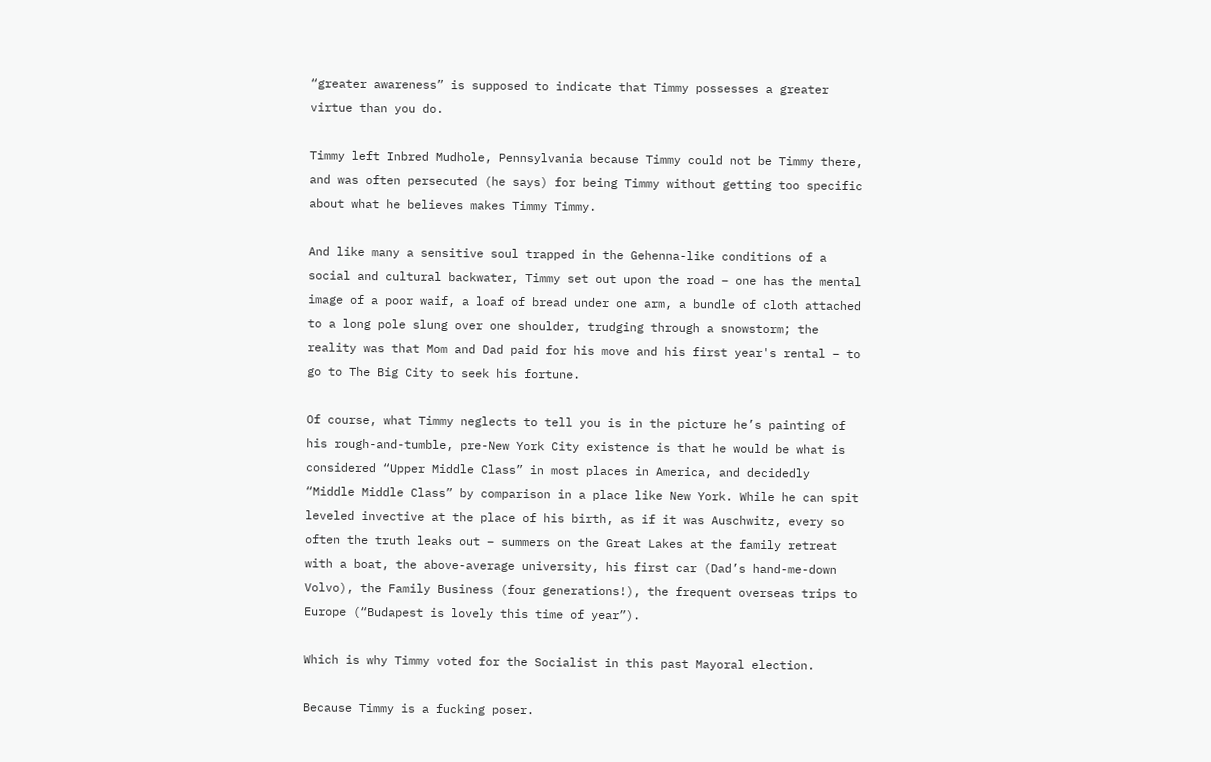“greater awareness” is supposed to indicate that Timmy possesses a greater virtue than you do.

Timmy left Inbred Mudhole, Pennsylvania because Timmy could not be Timmy there, and was often persecuted (he says) for being Timmy without getting too specific about what he believes makes Timmy Timmy.

And like many a sensitive soul trapped in the Gehenna-like conditions of a social and cultural backwater, Timmy set out upon the road – one has the mental image of a poor waif, a loaf of bread under one arm, a bundle of cloth attached to a long pole slung over one shoulder, trudging through a snowstorm; the reality was that Mom and Dad paid for his move and his first year's rental – to go to The Big City to seek his fortune.

Of course, what Timmy neglects to tell you is in the picture he’s painting of his rough-and-tumble, pre-New York City existence is that he would be what is considered “Upper Middle Class” in most places in America, and decidedly “Middle Middle Class” by comparison in a place like New York. While he can spit leveled invective at the place of his birth, as if it was Auschwitz, every so often the truth leaks out – summers on the Great Lakes at the family retreat with a boat, the above-average university, his first car (Dad’s hand-me-down Volvo), the Family Business (four generations!), the frequent overseas trips to Europe (“Budapest is lovely this time of year”).

Which is why Timmy voted for the Socialist in this past Mayoral election.

Because Timmy is a fucking poser.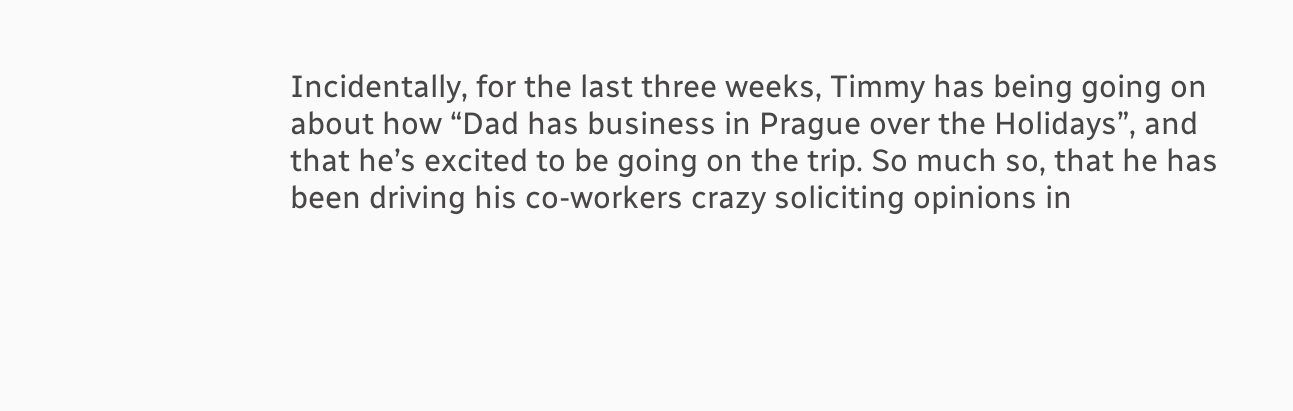Incidentally, for the last three weeks, Timmy has being going on about how “Dad has business in Prague over the Holidays”, and that he’s excited to be going on the trip. So much so, that he has been driving his co-workers crazy soliciting opinions in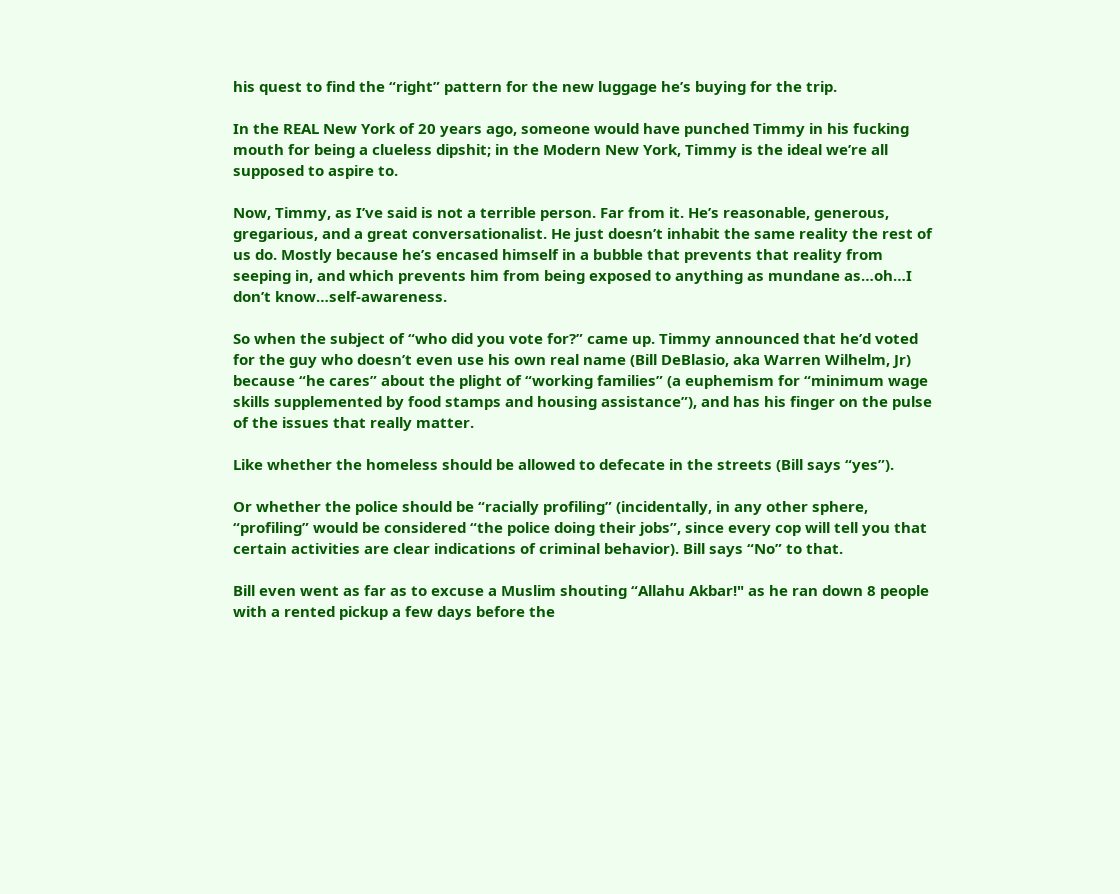his quest to find the “right” pattern for the new luggage he’s buying for the trip.

In the REAL New York of 20 years ago, someone would have punched Timmy in his fucking mouth for being a clueless dipshit; in the Modern New York, Timmy is the ideal we’re all supposed to aspire to.

Now, Timmy, as I’ve said is not a terrible person. Far from it. He’s reasonable, generous, gregarious, and a great conversationalist. He just doesn’t inhabit the same reality the rest of us do. Mostly because he’s encased himself in a bubble that prevents that reality from seeping in, and which prevents him from being exposed to anything as mundane as…oh…I don’t know…self-awareness.

So when the subject of “who did you vote for?” came up. Timmy announced that he’d voted for the guy who doesn’t even use his own real name (Bill DeBlasio, aka Warren Wilhelm, Jr) because “he cares” about the plight of “working families” (a euphemism for “minimum wage skills supplemented by food stamps and housing assistance”), and has his finger on the pulse of the issues that really matter.

Like whether the homeless should be allowed to defecate in the streets (Bill says “yes”).

Or whether the police should be “racially profiling” (incidentally, in any other sphere, “profiling” would be considered “the police doing their jobs”, since every cop will tell you that certain activities are clear indications of criminal behavior). Bill says “No” to that.

Bill even went as far as to excuse a Muslim shouting “Allahu Akbar!" as he ran down 8 people with a rented pickup a few days before the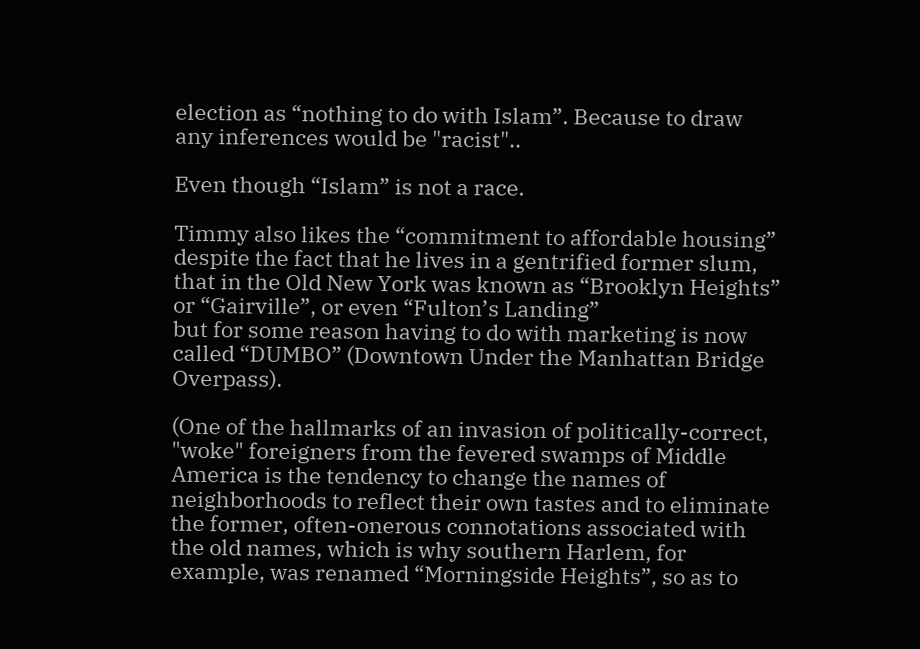election as “nothing to do with Islam”. Because to draw any inferences would be "racist"..

Even though “Islam” is not a race.

Timmy also likes the “commitment to affordable housing” despite the fact that he lives in a gentrified former slum, that in the Old New York was known as “Brooklyn Heights” or “Gairville”, or even “Fulton’s Landing”
but for some reason having to do with marketing is now called “DUMBO” (Downtown Under the Manhattan Bridge Overpass).

(One of the hallmarks of an invasion of politically-correct, "woke" foreigners from the fevered swamps of Middle America is the tendency to change the names of neighborhoods to reflect their own tastes and to eliminate the former, often-onerous connotations associated with the old names, which is why southern Harlem, for example, was renamed “Morningside Heights”, so as to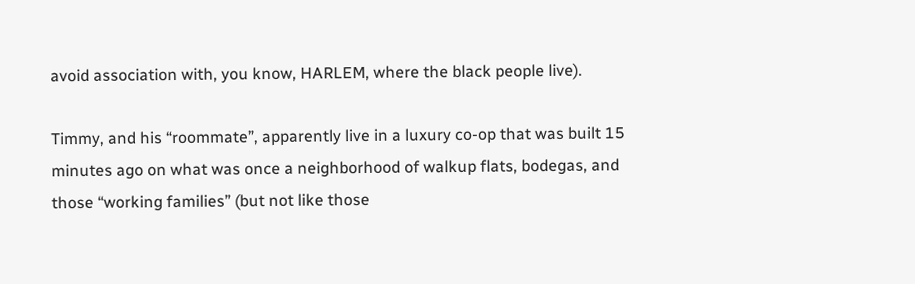avoid association with, you know, HARLEM, where the black people live).

Timmy, and his “roommate”, apparently live in a luxury co-op that was built 15 minutes ago on what was once a neighborhood of walkup flats, bodegas, and those “working families” (but not like those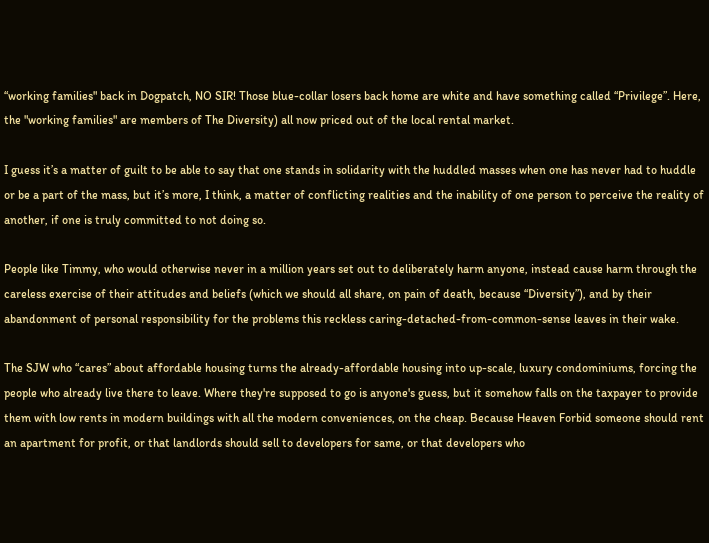“working families" back in Dogpatch, NO SIR! Those blue-collar losers back home are white and have something called “Privilege”. Here, the "working families" are members of The Diversity) all now priced out of the local rental market.

I guess it’s a matter of guilt to be able to say that one stands in solidarity with the huddled masses when one has never had to huddle or be a part of the mass, but it’s more, I think, a matter of conflicting realities and the inability of one person to perceive the reality of another, if one is truly committed to not doing so.

People like Timmy, who would otherwise never in a million years set out to deliberately harm anyone, instead cause harm through the careless exercise of their attitudes and beliefs (which we should all share, on pain of death, because “Diversity”), and by their abandonment of personal responsibility for the problems this reckless caring-detached-from-common-sense leaves in their wake.

The SJW who “cares” about affordable housing turns the already-affordable housing into up-scale, luxury condominiums, forcing the people who already live there to leave. Where they're supposed to go is anyone's guess, but it somehow falls on the taxpayer to provide them with low rents in modern buildings with all the modern conveniences, on the cheap. Because Heaven Forbid someone should rent an apartment for profit, or that landlords should sell to developers for same, or that developers who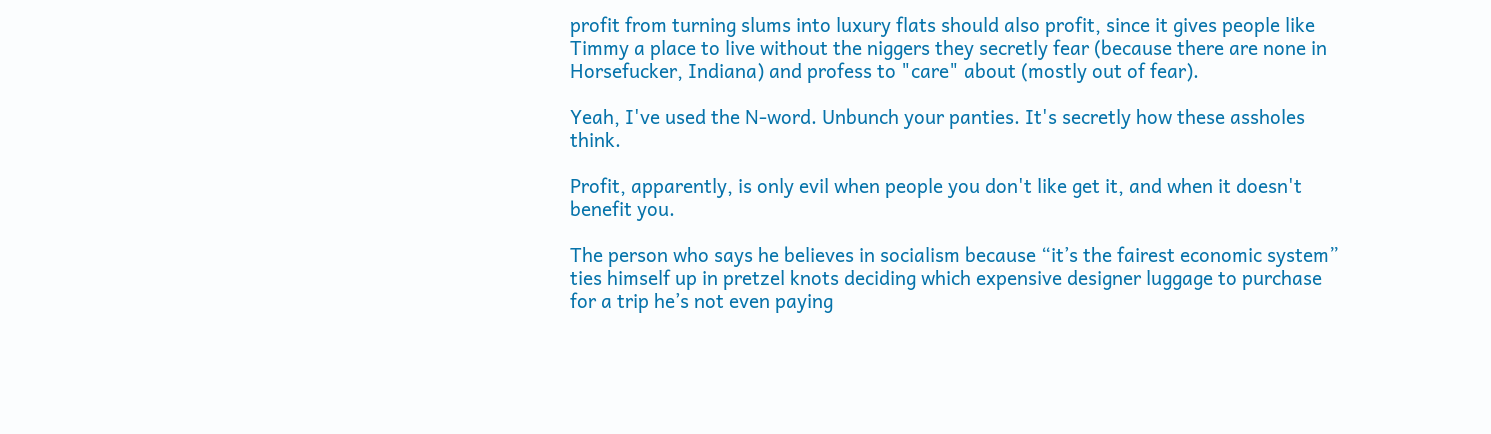profit from turning slums into luxury flats should also profit, since it gives people like Timmy a place to live without the niggers they secretly fear (because there are none in Horsefucker, Indiana) and profess to "care" about (mostly out of fear).

Yeah, I've used the N-word. Unbunch your panties. It's secretly how these assholes think.

Profit, apparently, is only evil when people you don't like get it, and when it doesn't benefit you.

The person who says he believes in socialism because “it’s the fairest economic system” ties himself up in pretzel knots deciding which expensive designer luggage to purchase for a trip he’s not even paying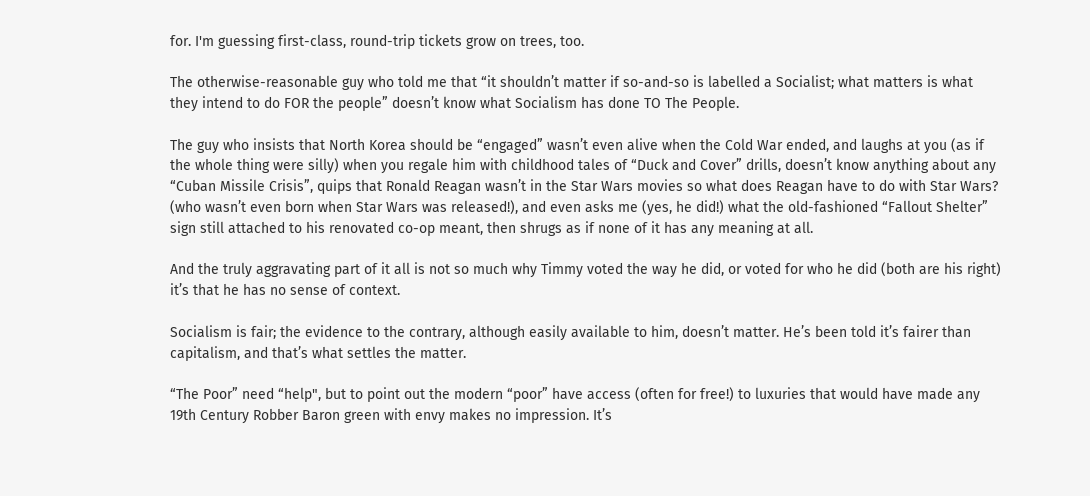for. I'm guessing first-class, round-trip tickets grow on trees, too.

The otherwise-reasonable guy who told me that “it shouldn’t matter if so-and-so is labelled a Socialist; what matters is what they intend to do FOR the people” doesn’t know what Socialism has done TO The People.

The guy who insists that North Korea should be “engaged” wasn’t even alive when the Cold War ended, and laughs at you (as if the whole thing were silly) when you regale him with childhood tales of “Duck and Cover” drills, doesn’t know anything about any “Cuban Missile Crisis”, quips that Ronald Reagan wasn’t in the Star Wars movies so what does Reagan have to do with Star Wars? (who wasn’t even born when Star Wars was released!), and even asks me (yes, he did!) what the old-fashioned “Fallout Shelter” sign still attached to his renovated co-op meant, then shrugs as if none of it has any meaning at all.

And the truly aggravating part of it all is not so much why Timmy voted the way he did, or voted for who he did (both are his right) it’s that he has no sense of context.

Socialism is fair; the evidence to the contrary, although easily available to him, doesn’t matter. He’s been told it’s fairer than capitalism, and that’s what settles the matter.

“The Poor” need “help", but to point out the modern “poor” have access (often for free!) to luxuries that would have made any 19th Century Robber Baron green with envy makes no impression. It’s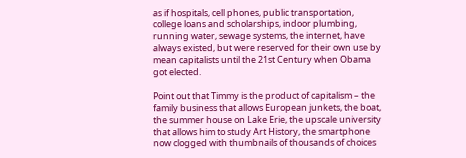as if hospitals, cell phones, public transportation, college loans and scholarships, indoor plumbing, running water, sewage systems, the internet, have always existed, but were reserved for their own use by mean capitalists until the 21st Century when Obama got elected.

Point out that Timmy is the product of capitalism – the family business that allows European junkets, the boat, the summer house on Lake Erie, the upscale university that allows him to study Art History, the smartphone now clogged with thumbnails of thousands of choices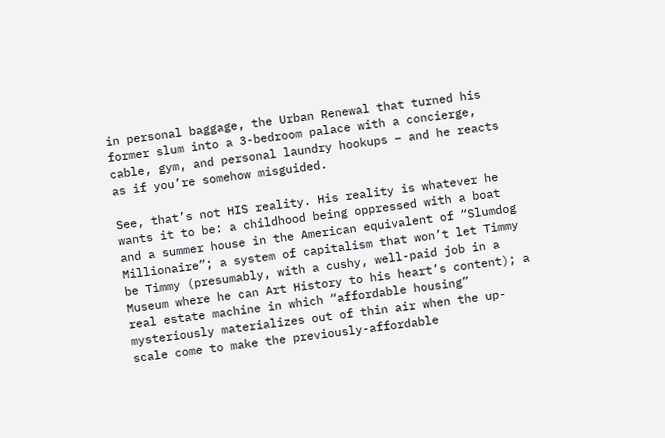in personal baggage, the Urban Renewal that turned his former slum into a 3-bedroom palace with a concierge, cable, gym, and personal laundry hookups – and he reacts as if you’re somehow misguided.

See, that’s not HIS reality. His reality is whatever he wants it to be: a childhood being oppressed with a boat and a summer house in the American equivalent of “Slumdog Millionaire”; a system of capitalism that won’t let Timmy be Timmy (presumably, with a cushy, well-paid job in a Museum where he can Art History to his heart’s content); a real estate machine in which “affordable housing” mysteriously materializes out of thin air when the up-scale come to make the previously-affordable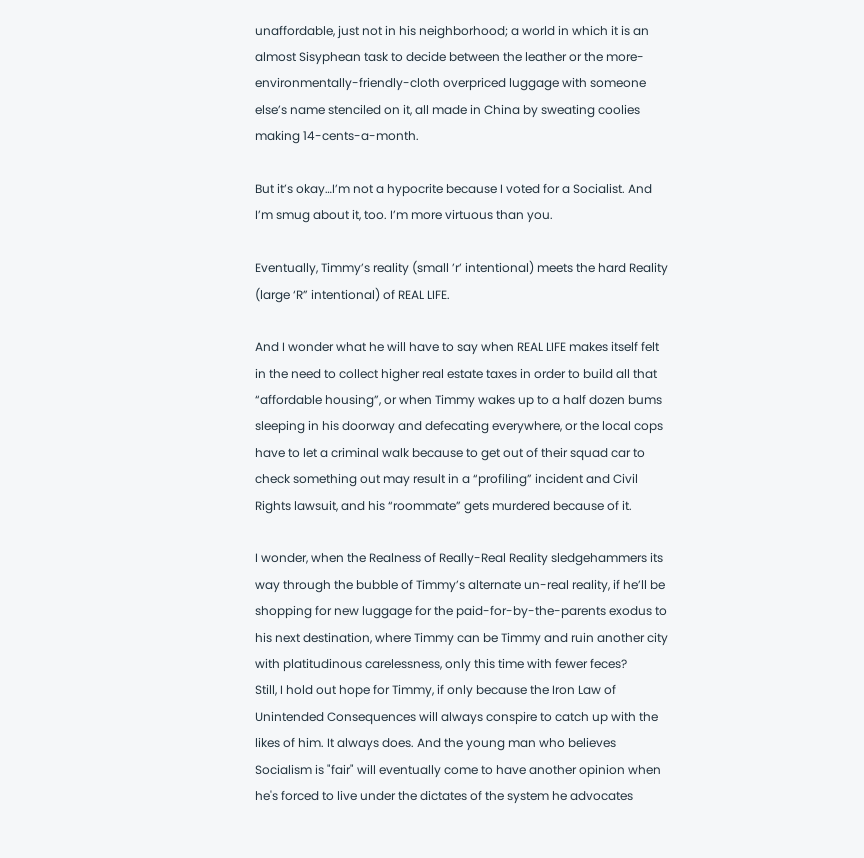unaffordable, just not in his neighborhood; a world in which it is an almost Sisyphean task to decide between the leather or the more-environmentally-friendly-cloth overpriced luggage with someone else’s name stenciled on it, all made in China by sweating coolies making 14-cents-a-month.

But it’s okay…I’m not a hypocrite because I voted for a Socialist. And I’m smug about it, too. I’m more virtuous than you.

Eventually, Timmy’s reality (small ’r’ intentional) meets the hard Reality (large ‘R” intentional) of REAL LIFE.

And I wonder what he will have to say when REAL LIFE makes itself felt in the need to collect higher real estate taxes in order to build all that “affordable housing”, or when Timmy wakes up to a half dozen bums sleeping in his doorway and defecating everywhere, or the local cops have to let a criminal walk because to get out of their squad car to check something out may result in a “profiling” incident and Civil Rights lawsuit, and his “roommate” gets murdered because of it.

I wonder, when the Realness of Really-Real Reality sledgehammers its way through the bubble of Timmy’s alternate un-real reality, if he’ll be shopping for new luggage for the paid-for-by-the-parents exodus to his next destination, where Timmy can be Timmy and ruin another city with platitudinous carelessness, only this time with fewer feces?
Still, I hold out hope for Timmy, if only because the Iron Law of Unintended Consequences will always conspire to catch up with the likes of him. It always does. And the young man who believes Socialism is "fair" will eventually come to have another opinion when he's forced to live under the dictates of the system he advocates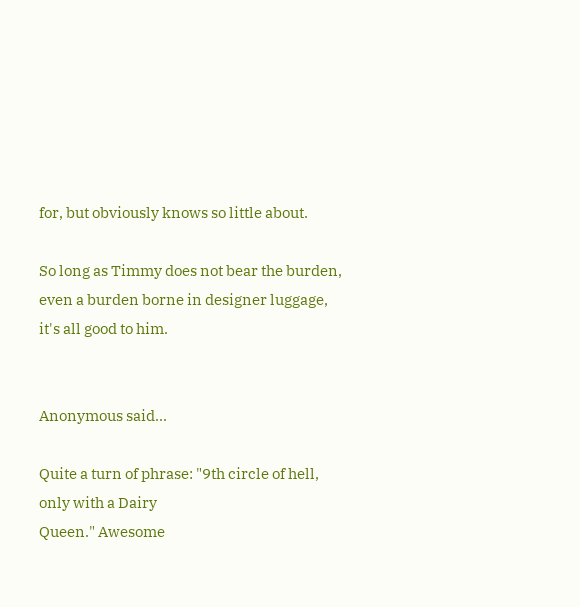for, but obviously knows so little about.

So long as Timmy does not bear the burden, even a burden borne in designer luggage, it's all good to him.


Anonymous said...

Quite a turn of phrase: "9th circle of hell, only with a Dairy
Queen." Awesome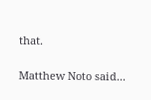that.

Matthew Noto said...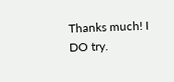Thanks much! I DO try.